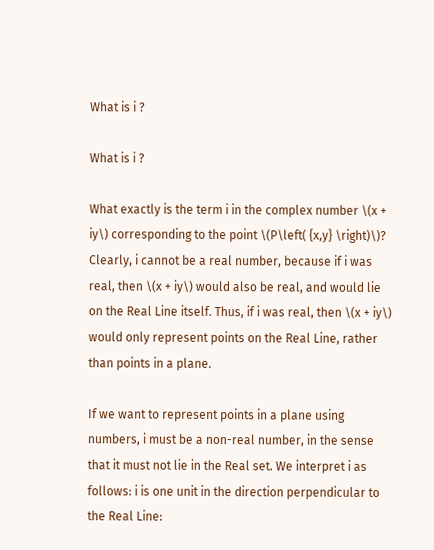What is i ?

What is i ?

What exactly is the term i in the complex number \(x + iy\) corresponding to the point \(P\left( {x,y} \right)\)? Clearly, i cannot be a real number, because if i was real, then \(x + iy\) would also be real, and would lie on the Real Line itself. Thus, if i was real, then \(x + iy\) would only represent points on the Real Line, rather than points in a plane.

If we want to represent points in a plane using numbers, i must be a non-real number, in the sense that it must not lie in the Real set. We interpret i as follows: i is one unit in the direction perpendicular to the Real Line: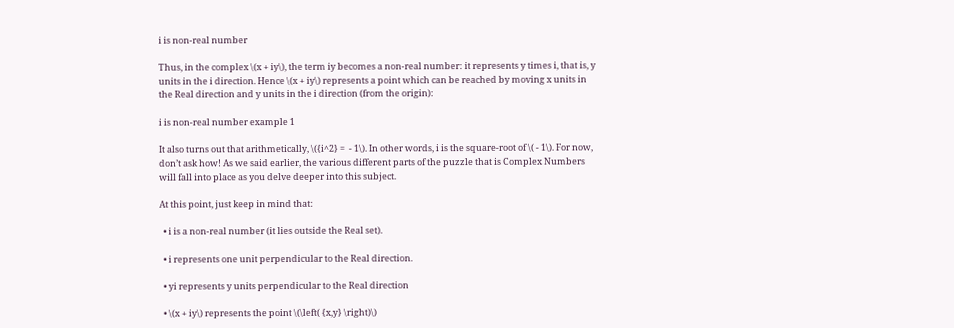i is non-real number

Thus, in the complex \(x + iy\), the term iy becomes a non-real number: it represents y times i, that is, y units in the i direction. Hence \(x + iy\) represents a point which can be reached by moving x units in the Real direction and y units in the i direction (from the origin):

i is non-real number example 1

It also turns out that arithmetically, \({i^2} =  - 1\). In other words, i is the square-root of \( - 1\). For now, don’t ask how! As we said earlier, the various different parts of the puzzle that is Complex Numbers will fall into place as you delve deeper into this subject.

At this point, just keep in mind that:

  • i is a non-real number (it lies outside the Real set).

  • i represents one unit perpendicular to the Real direction.

  • yi represents y units perpendicular to the Real direction

  • \(x + iy\) represents the point \(\left( {x,y} \right)\)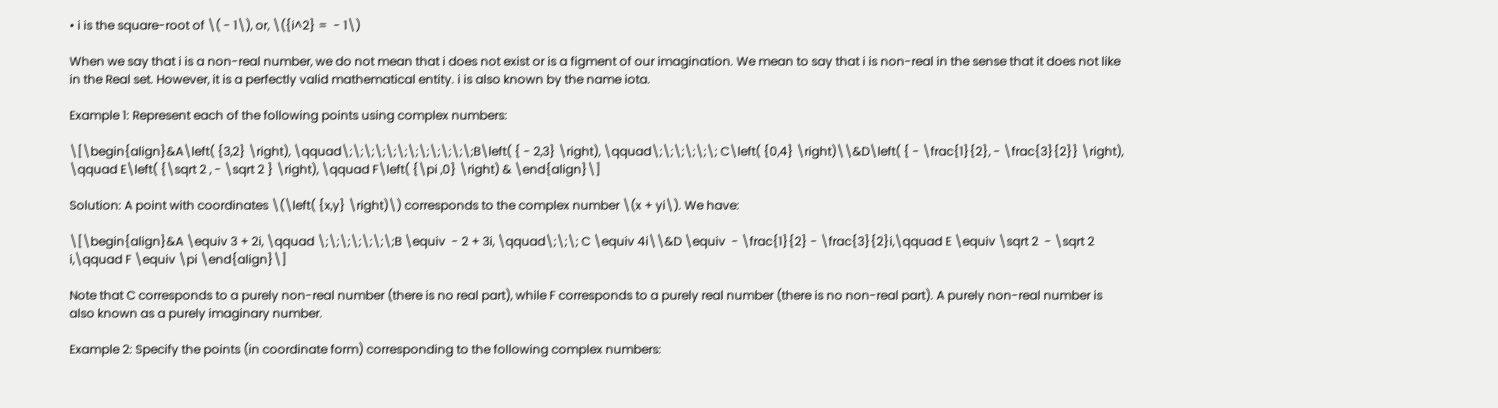• i is the square-root of \( - 1\), or, \({i^2} =  - 1\)

When we say that i is a non-real number, we do not mean that i does not exist or is a figment of our imagination. We mean to say that i is non-real in the sense that it does not like in the Real set. However, it is a perfectly valid mathematical entity. i is also known by the name iota.

Example 1: Represent each of the following points using complex numbers:

\[\begin{align}&A\left( {3,2} \right), \qquad\;\;\;\;\;\;\;\;\;\;\;\;B\left( { - 2,3} \right), \qquad\;\;\;\;\;\; C\left( {0,4} \right)\\&D\left( { - \frac{1}{2}, - \frac{3}{2}} \right), \qquad E\left( {\sqrt 2 , - \sqrt 2 } \right), \qquad F\left( {\pi ,0} \right) & \end{align}\]

Solution: A point with coordinates \(\left( {x,y} \right)\) corresponds to the complex number \(x + yi\). We have:

\[\begin{align}&A \equiv 3 + 2i, \qquad \;\;\;\;\;\;\;B \equiv  - 2 + 3i, \qquad\;\;\; C \equiv 4i\\&D \equiv  - \frac{1}{2} - \frac{3}{2}i,\qquad E \equiv \sqrt 2  - \sqrt 2 i,\qquad F \equiv \pi \end{align}\]

Note that C corresponds to a purely non-real number (there is no real part), while F corresponds to a purely real number (there is no non-real part). A purely non-real number is also known as a purely imaginary number.

Example 2: Specify the points (in coordinate form) corresponding to the following complex numbers: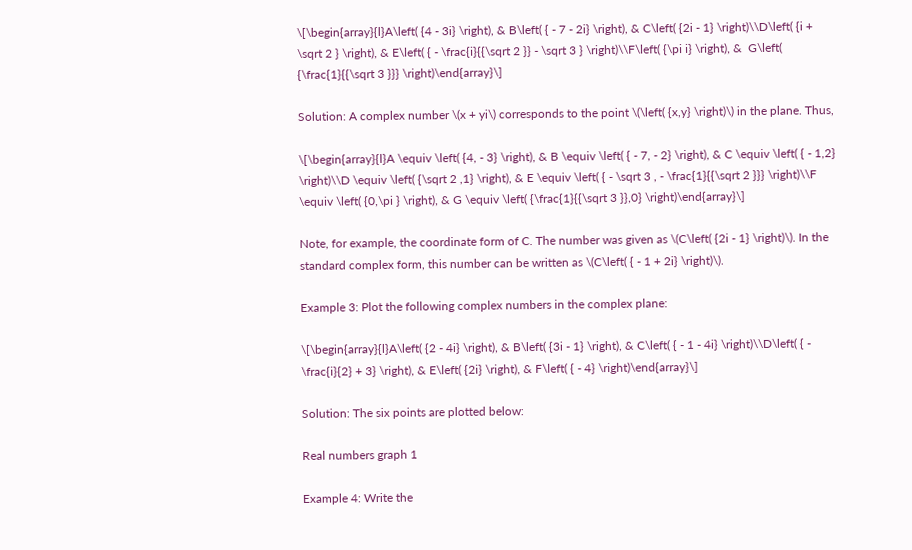\[\begin{array}{l}A\left( {4 - 3i} \right), & B\left( { - 7 - 2i} \right), & C\left( {2i - 1} \right)\\D\left( {i + \sqrt 2 } \right), & E\left( { - \frac{i}{{\sqrt 2 }} - \sqrt 3 } \right)\\F\left( {\pi i} \right), &  G\left( {\frac{1}{{\sqrt 3 }}} \right)\end{array}\]

Solution: A complex number \(x + yi\) corresponds to the point \(\left( {x,y} \right)\) in the plane. Thus,

\[\begin{array}{l}A \equiv \left( {4, - 3} \right), & B \equiv \left( { - 7, - 2} \right), & C \equiv \left( { - 1,2} \right)\\D \equiv \left( {\sqrt 2 ,1} \right), & E \equiv \left( { - \sqrt 3 , - \frac{1}{{\sqrt 2 }}} \right)\\F \equiv \left( {0,\pi } \right), & G \equiv \left( {\frac{1}{{\sqrt 3 }},0} \right)\end{array}\]

Note, for example, the coordinate form of C. The number was given as \(C\left( {2i - 1} \right)\). In the standard complex form, this number can be written as \(C\left( { - 1 + 2i} \right)\).

Example 3: Plot the following complex numbers in the complex plane:

\[\begin{array}{l}A\left( {2 - 4i} \right), & B\left( {3i - 1} \right), & C\left( { - 1 - 4i} \right)\\D\left( { - \frac{i}{2} + 3} \right), & E\left( {2i} \right), & F\left( { - 4} \right)\end{array}\]

Solution: The six points are plotted below:

Real numbers graph 1

Example 4: Write the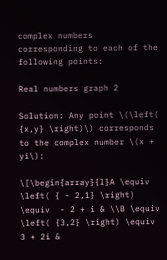complex numbers corresponding to each of the following points:

Real numbers graph 2

Solution: Any point \(\left( {x,y} \right)\) corresponds to the complex number \(x + yi\):

\[\begin{array}{l}A \equiv \left( { - 2,1} \right) \equiv  - 2 + i & \\B \equiv \left( {3,2} \right) \equiv 3 + 2i &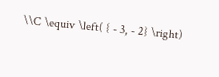\\C \equiv \left( { - 3, - 2} \right)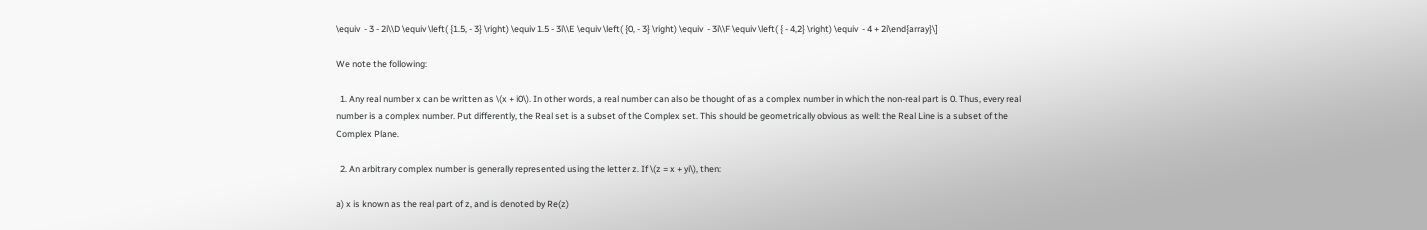\equiv  - 3 - 2i\\D \equiv \left( {1.5, - 3} \right) \equiv 1.5 - 3i\\E \equiv \left( {0, - 3} \right) \equiv  - 3i\\F \equiv \left( { - 4,2} \right) \equiv  - 4 + 2i\end{array}\]

We note the following:

  1. Any real number x can be written as \(x + i0\). In other words, a real number can also be thought of as a complex number in which the non-real part is 0. Thus, every real number is a complex number. Put differently, the Real set is a subset of the Complex set. This should be geometrically obvious as well: the Real Line is a subset of the Complex Plane.

  2. An arbitrary complex number is generally represented using the letter z. If \(z = x + yi\), then:

a) x is known as the real part of z, and is denoted by Re(z)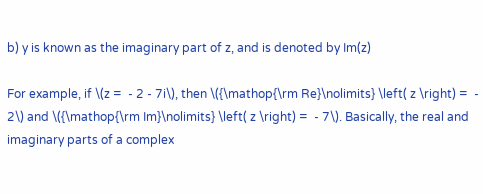b) y is known as the imaginary part of z, and is denoted by Im(z)

For example, if \(z =  - 2 - 7i\), then \({\mathop{\rm Re}\nolimits} \left( z \right) =  - 2\) and \({\mathop{\rm Im}\nolimits} \left( z \right) =  - 7\). Basically, the real and imaginary parts of a complex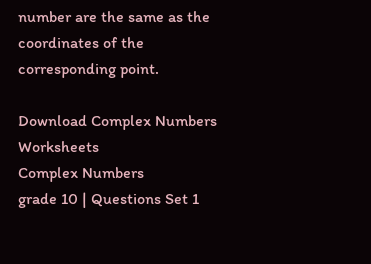number are the same as the coordinates of the corresponding point.

Download Complex Numbers Worksheets
Complex Numbers
grade 10 | Questions Set 1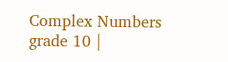Complex Numbers
grade 10 |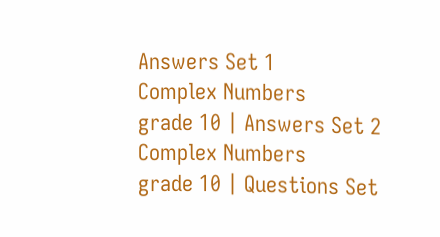Answers Set 1
Complex Numbers
grade 10 | Answers Set 2
Complex Numbers
grade 10 | Questions Set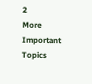2
More Important Topics